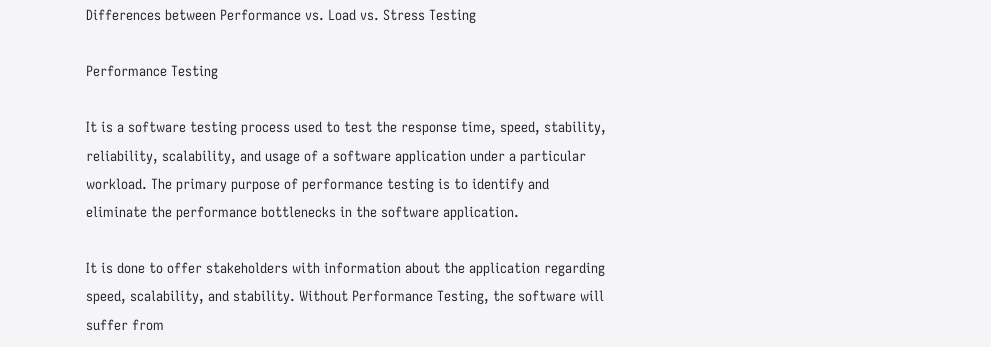Differences between Performance vs. Load vs. Stress Testing

Performance Testing

It is a software testing process used to test the response time, speed, stability, reliability, scalability, and usage of a software application under a particular workload. The primary purpose of performance testing is to identify and eliminate the performance bottlenecks in the software application.

It is done to offer stakeholders with information about the application regarding speed, scalability, and stability. Without Performance Testing, the software will suffer from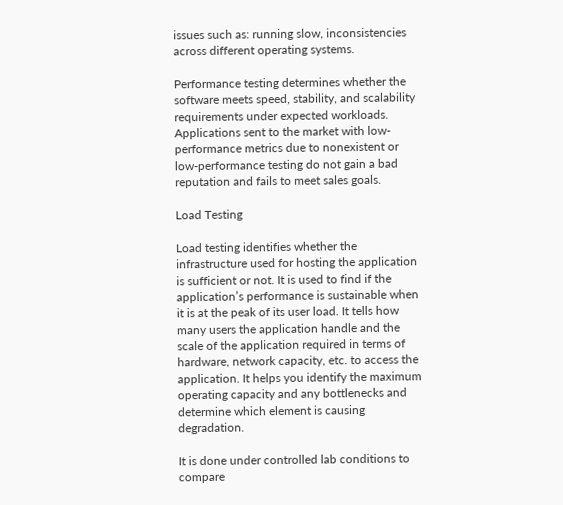issues such as: running slow, inconsistencies across different operating systems.

Performance testing determines whether the software meets speed, stability, and scalability requirements under expected workloads. Applications sent to the market with low-performance metrics due to nonexistent or low-performance testing do not gain a bad reputation and fails to meet sales goals.

Load Testing

Load testing identifies whether the infrastructure used for hosting the application is sufficient or not. It is used to find if the application’s performance is sustainable when it is at the peak of its user load. It tells how many users the application handle and the scale of the application required in terms of hardware, network capacity, etc. to access the application. It helps you identify the maximum operating capacity and any bottlenecks and determine which element is causing degradation.

It is done under controlled lab conditions to compare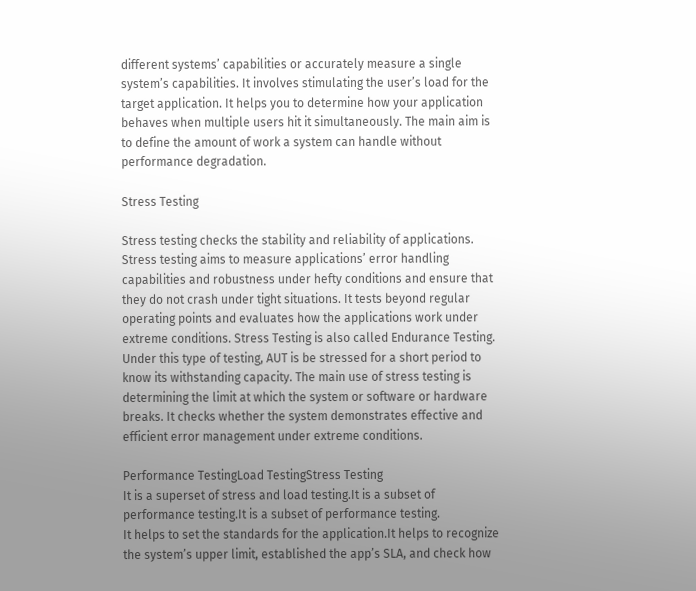different systems’ capabilities or accurately measure a single system’s capabilities. It involves stimulating the user’s load for the target application. It helps you to determine how your application behaves when multiple users hit it simultaneously. The main aim is to define the amount of work a system can handle without performance degradation.

Stress Testing

Stress testing checks the stability and reliability of applications. Stress testing aims to measure applications’ error handling capabilities and robustness under hefty conditions and ensure that they do not crash under tight situations. It tests beyond regular operating points and evaluates how the applications work under extreme conditions. Stress Testing is also called Endurance Testing. Under this type of testing, AUT is be stressed for a short period to know its withstanding capacity. The main use of stress testing is determining the limit at which the system or software or hardware breaks. It checks whether the system demonstrates effective and efficient error management under extreme conditions.

Performance TestingLoad TestingStress Testing
It is a superset of stress and load testing.It is a subset of performance testing.It is a subset of performance testing.
It helps to set the standards for the application.It helps to recognize the system’s upper limit, established the app’s SLA, and check how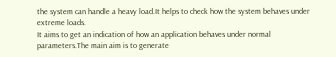the system can handle a heavy load.It helps to check how the system behaves under extreme loads.
It aims to get an indication of how an application behaves under normal parameters.The main aim is to generate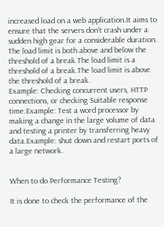increased load on a web application.It aims to ensure that the servers don’t crash under a sudden high gear for a considerable duration.
The load limit is both above and below the threshold of a break.The load limit is a threshold of a break.The load limit is above the threshold of a break.
Example: Checking concurrent users, HTTP connections, or checking Suitable response time.Example: Test a word processor by making a change in the large volume of data and testing a printer by transferring heavy data.Example: shut down and restart ports of a large network.


When to do Performance Testing?

It is done to check the performance of the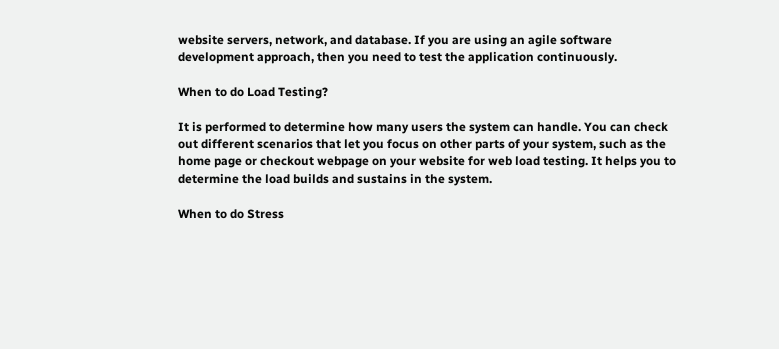website servers, network, and database. If you are using an agile software development approach, then you need to test the application continuously.

When to do Load Testing?

It is performed to determine how many users the system can handle. You can check out different scenarios that let you focus on other parts of your system, such as the home page or checkout webpage on your website for web load testing. It helps you to determine the load builds and sustains in the system.

When to do Stress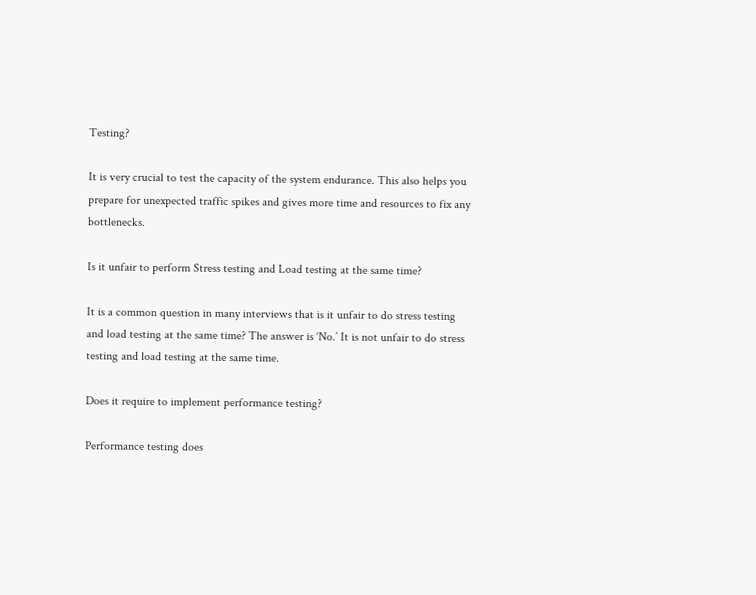Testing?

It is very crucial to test the capacity of the system endurance. This also helps you prepare for unexpected traffic spikes and gives more time and resources to fix any bottlenecks.

Is it unfair to perform Stress testing and Load testing at the same time?

It is a common question in many interviews that is it unfair to do stress testing and load testing at the same time? The answer is ‘No.’ It is not unfair to do stress testing and load testing at the same time.

Does it require to implement performance testing?

Performance testing does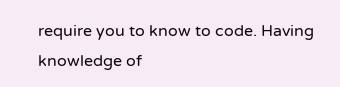require you to know to code. Having knowledge of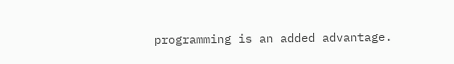programming is an added advantage.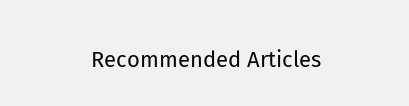Recommended Articles